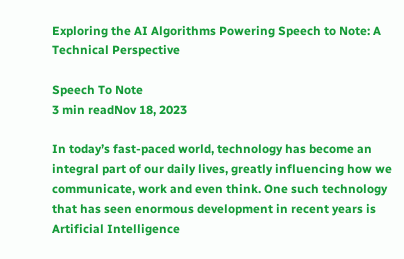Exploring the AI Algorithms Powering Speech to Note: A Technical Perspective

Speech To Note
3 min readNov 18, 2023

In today’s fast-paced world, technology has become an integral part of our daily lives, greatly influencing how we communicate, work and even think. One such technology that has seen enormous development in recent years is Artificial Intelligence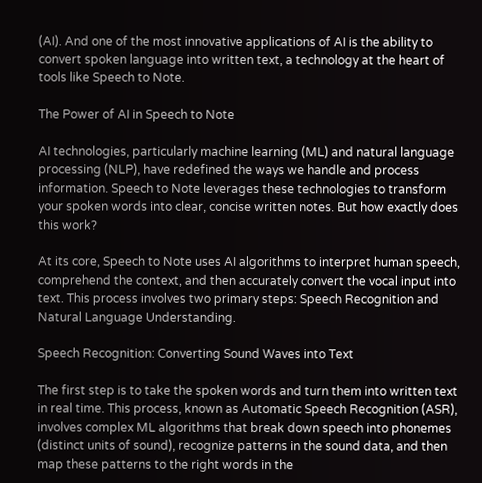(AI). And one of the most innovative applications of AI is the ability to convert spoken language into written text, a technology at the heart of tools like Speech to Note.

The Power of AI in Speech to Note

AI technologies, particularly machine learning (ML) and natural language processing (NLP), have redefined the ways we handle and process information. Speech to Note leverages these technologies to transform your spoken words into clear, concise written notes. But how exactly does this work?

At its core, Speech to Note uses AI algorithms to interpret human speech, comprehend the context, and then accurately convert the vocal input into text. This process involves two primary steps: Speech Recognition and Natural Language Understanding.

Speech Recognition: Converting Sound Waves into Text

The first step is to take the spoken words and turn them into written text in real time. This process, known as Automatic Speech Recognition (ASR), involves complex ML algorithms that break down speech into phonemes (distinct units of sound), recognize patterns in the sound data, and then map these patterns to the right words in the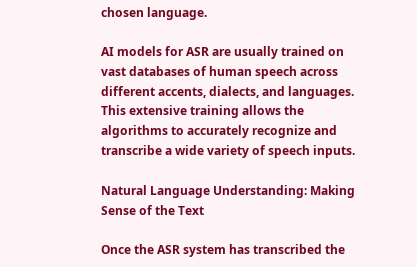chosen language.

AI models for ASR are usually trained on vast databases of human speech across different accents, dialects, and languages. This extensive training allows the algorithms to accurately recognize and transcribe a wide variety of speech inputs.

Natural Language Understanding: Making Sense of the Text

Once the ASR system has transcribed the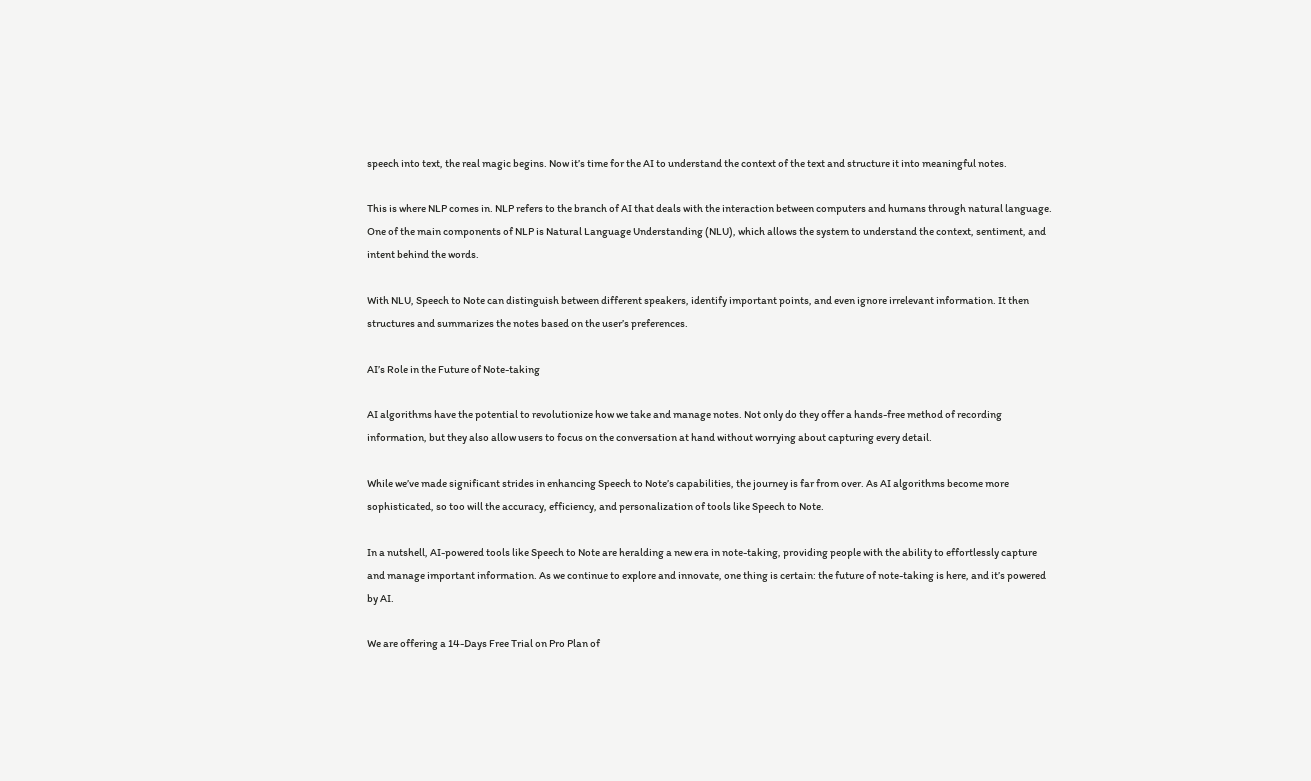speech into text, the real magic begins. Now it’s time for the AI to understand the context of the text and structure it into meaningful notes.

This is where NLP comes in. NLP refers to the branch of AI that deals with the interaction between computers and humans through natural language. One of the main components of NLP is Natural Language Understanding (NLU), which allows the system to understand the context, sentiment, and intent behind the words.

With NLU, Speech to Note can distinguish between different speakers, identify important points, and even ignore irrelevant information. It then structures and summarizes the notes based on the user’s preferences.

AI’s Role in the Future of Note-taking

AI algorithms have the potential to revolutionize how we take and manage notes. Not only do they offer a hands-free method of recording information, but they also allow users to focus on the conversation at hand without worrying about capturing every detail.

While we’ve made significant strides in enhancing Speech to Note’s capabilities, the journey is far from over. As AI algorithms become more sophisticated, so too will the accuracy, efficiency, and personalization of tools like Speech to Note.

In a nutshell, AI-powered tools like Speech to Note are heralding a new era in note-taking, providing people with the ability to effortlessly capture and manage important information. As we continue to explore and innovate, one thing is certain: the future of note-taking is here, and it’s powered by AI.

We are offering a 14-Days Free Trial on Pro Plan of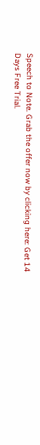Speech to Note. Grab the offer now by clicking here: Get 14 Days Free Trial.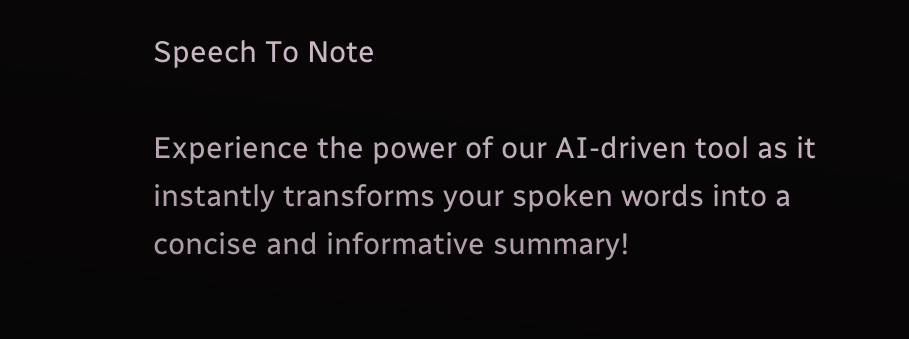Speech To Note

Experience the power of our AI-driven tool as it instantly transforms your spoken words into a concise and informative summary!